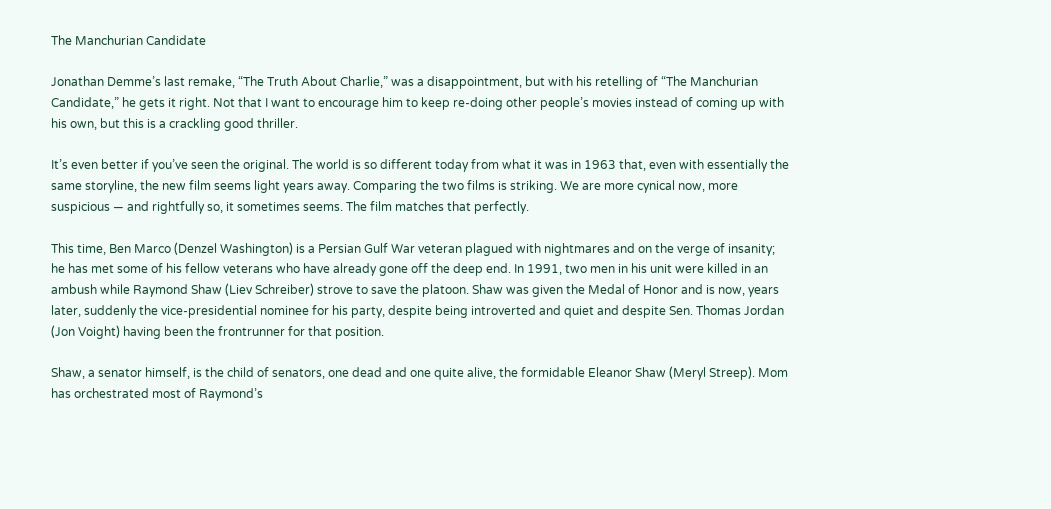The Manchurian Candidate

Jonathan Demme’s last remake, “The Truth About Charlie,” was a disappointment, but with his retelling of “The Manchurian Candidate,” he gets it right. Not that I want to encourage him to keep re-doing other people’s movies instead of coming up with his own, but this is a crackling good thriller.

It’s even better if you’ve seen the original. The world is so different today from what it was in 1963 that, even with essentially the same storyline, the new film seems light years away. Comparing the two films is striking. We are more cynical now, more suspicious — and rightfully so, it sometimes seems. The film matches that perfectly.

This time, Ben Marco (Denzel Washington) is a Persian Gulf War veteran plagued with nightmares and on the verge of insanity; he has met some of his fellow veterans who have already gone off the deep end. In 1991, two men in his unit were killed in an ambush while Raymond Shaw (Liev Schreiber) strove to save the platoon. Shaw was given the Medal of Honor and is now, years later, suddenly the vice-presidential nominee for his party, despite being introverted and quiet and despite Sen. Thomas Jordan (Jon Voight) having been the frontrunner for that position.

Shaw, a senator himself, is the child of senators, one dead and one quite alive, the formidable Eleanor Shaw (Meryl Streep). Mom has orchestrated most of Raymond’s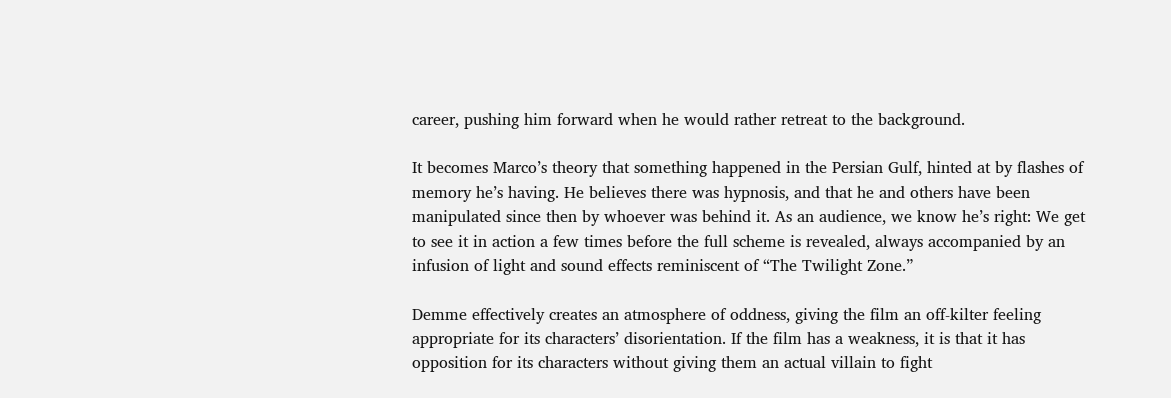career, pushing him forward when he would rather retreat to the background.

It becomes Marco’s theory that something happened in the Persian Gulf, hinted at by flashes of memory he’s having. He believes there was hypnosis, and that he and others have been manipulated since then by whoever was behind it. As an audience, we know he’s right: We get to see it in action a few times before the full scheme is revealed, always accompanied by an infusion of light and sound effects reminiscent of “The Twilight Zone.”

Demme effectively creates an atmosphere of oddness, giving the film an off-kilter feeling appropriate for its characters’ disorientation. If the film has a weakness, it is that it has opposition for its characters without giving them an actual villain to fight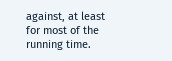against, at least for most of the running time.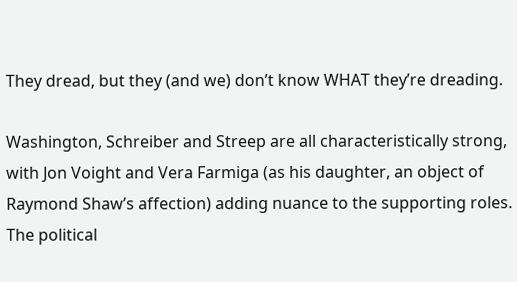They dread, but they (and we) don’t know WHAT they’re dreading.

Washington, Schreiber and Streep are all characteristically strong, with Jon Voight and Vera Farmiga (as his daughter, an object of Raymond Shaw’s affection) adding nuance to the supporting roles. The political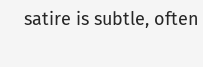satire is subtle, often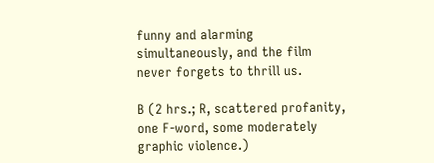funny and alarming simultaneously, and the film never forgets to thrill us.

B (2 hrs.; R, scattered profanity, one F-word, some moderately graphic violence.)